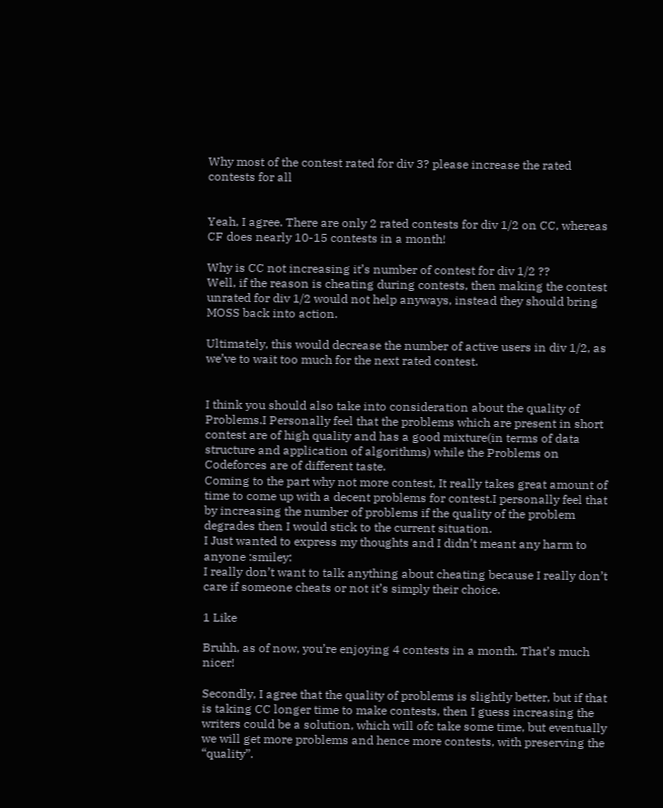Why most of the contest rated for div 3? please increase the rated contests for all


Yeah, I agree. There are only 2 rated contests for div 1/2 on CC, whereas CF does nearly 10-15 contests in a month!

Why is CC not increasing it’s number of contest for div 1/2 ??
Well, if the reason is cheating during contests, then making the contest unrated for div 1/2 would not help anyways, instead they should bring MOSS back into action.

Ultimately, this would decrease the number of active users in div 1/2, as we’ve to wait too much for the next rated contest.


I think you should also take into consideration about the quality of Problems.I Personally feel that the problems which are present in short contest are of high quality and has a good mixture(in terms of data structure and application of algorithms) while the Problems on Codeforces are of different taste.
Coming to the part why not more contest, It really takes great amount of time to come up with a decent problems for contest.I personally feel that by increasing the number of problems if the quality of the problem degrades then I would stick to the current situation.
I Just wanted to express my thoughts and I didn’t meant any harm to anyone :smiley:
I really don’t want to talk anything about cheating because I really don’t care if someone cheats or not it’s simply their choice.

1 Like

Bruhh, as of now, you’re enjoying 4 contests in a month. That’s much nicer!

Secondly, I agree that the quality of problems is slightly better, but if that is taking CC longer time to make contests, then I guess increasing the writers could be a solution, which will ofc take some time, but eventually we will get more problems and hence more contests, with preserving the “quality”.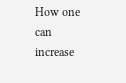How one can increase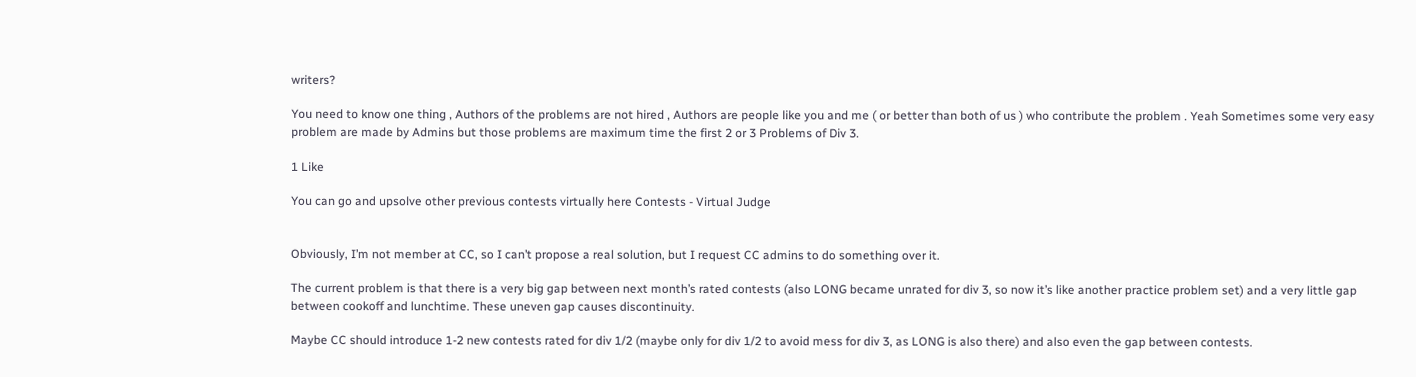writers?

You need to know one thing , Authors of the problems are not hired , Authors are people like you and me ( or better than both of us ) who contribute the problem . Yeah Sometimes some very easy problem are made by Admins but those problems are maximum time the first 2 or 3 Problems of Div 3.

1 Like

You can go and upsolve other previous contests virtually here Contests - Virtual Judge


Obviously, I’m not member at CC, so I can’t propose a real solution, but I request CC admins to do something over it.

The current problem is that there is a very big gap between next month’s rated contests (also LONG became unrated for div 3, so now it’s like another practice problem set) and a very little gap between cookoff and lunchtime. These uneven gap causes discontinuity.

Maybe CC should introduce 1-2 new contests rated for div 1/2 (maybe only for div 1/2 to avoid mess for div 3, as LONG is also there) and also even the gap between contests.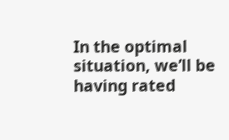In the optimal situation, we’ll be having rated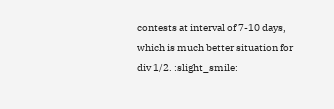contests at interval of 7-10 days, which is much better situation for div 1/2. :slight_smile: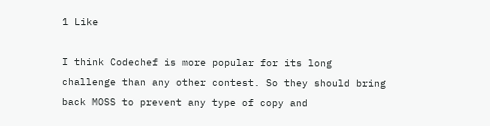1 Like

I think Codechef is more popular for its long challenge than any other contest. So they should bring back MOSS to prevent any type of copy and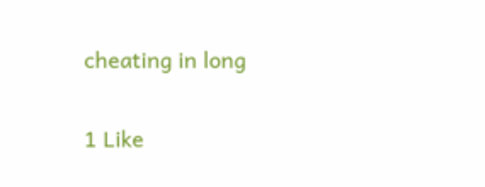cheating in long

1 Like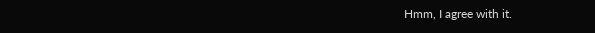Hmm, I agree with it.